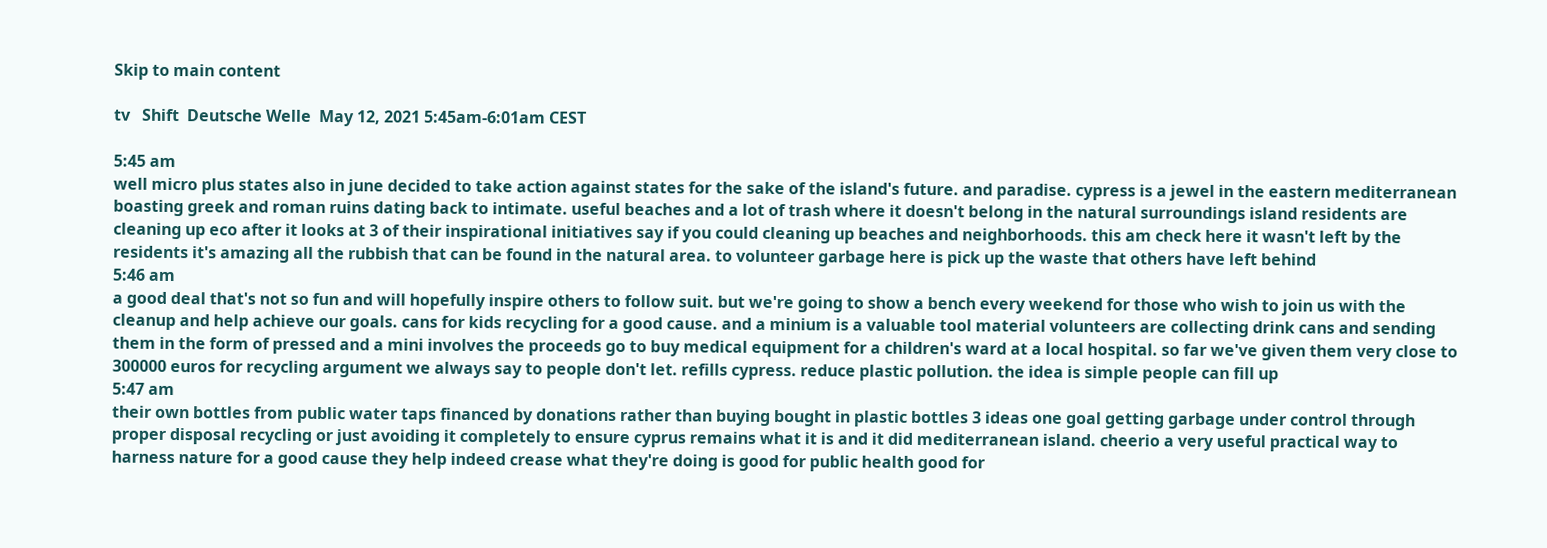Skip to main content

tv   Shift  Deutsche Welle  May 12, 2021 5:45am-6:01am CEST

5:45 am
well micro plus states also in june decided to take action against states for the sake of the island's future. and paradise. cypress is a jewel in the eastern mediterranean boasting greek and roman ruins dating back to intimate. useful beaches and a lot of trash where it doesn't belong in the natural surroundings island residents are cleaning up eco after it looks at 3 of their inspirational initiatives say if you could cleaning up beaches and neighborhoods. this am check here it wasn't left by the residents it's amazing all the rubbish that can be found in the natural area. to volunteer garbage here is pick up the waste that others have left behind
5:46 am
a good deal that's not so fun and will hopefully inspire others to follow suit. but we're going to show a bench every weekend for those who wish to join us with the cleanup and help achieve our goals. cans for kids recycling for a good cause. and a minium is a valuable tool material volunteers are collecting drink cans and sending them in the form of pressed and a mini involves the proceeds go to buy medical equipment for a children's ward at a local hospital. so far we've given them very close to 300000 euros for recycling argument we always say to people don't let. refills cypress. reduce plastic pollution. the idea is simple people can fill up
5:47 am
their own bottles from public water taps financed by donations rather than buying bought in plastic bottles 3 ideas one goal getting garbage under control through proper disposal recycling or just avoiding it completely to ensure cyprus remains what it is and it did mediterranean island. cheerio a very useful practical way to harness nature for a good cause they help indeed crease what they're doing is good for public health good for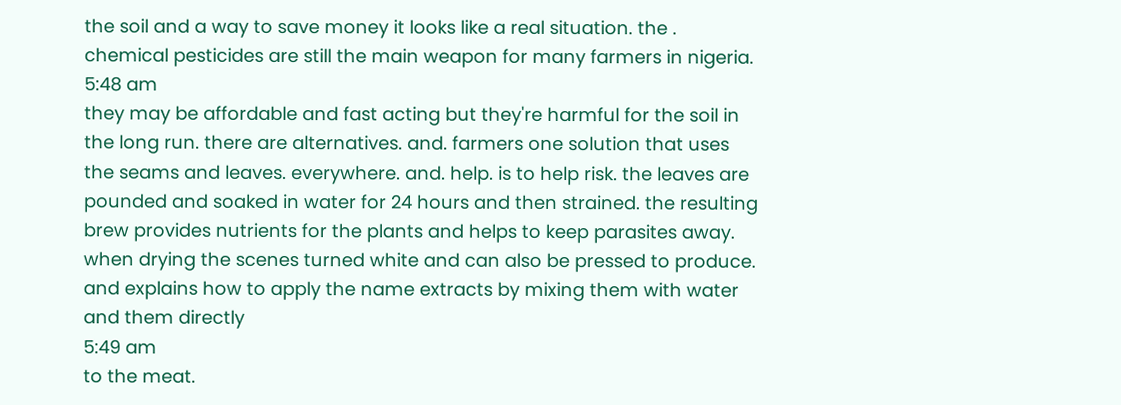the soil and a way to save money it looks like a real situation. the . chemical pesticides are still the main weapon for many farmers in nigeria.
5:48 am
they may be affordable and fast acting but they're harmful for the soil in the long run. there are alternatives. and. farmers one solution that uses the seams and leaves. everywhere. and. help. is to help risk. the leaves are pounded and soaked in water for 24 hours and then strained. the resulting brew provides nutrients for the plants and helps to keep parasites away. when drying the scenes turned white and can also be pressed to produce. and explains how to apply the name extracts by mixing them with water and them directly
5:49 am
to the meat.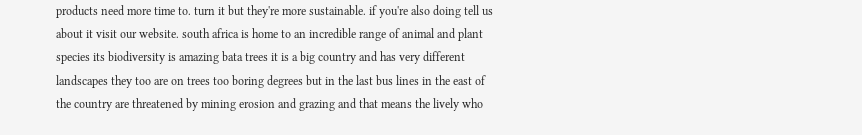products need more time to. turn it but they're more sustainable. if you're also doing tell us about it visit our website. south africa is home to an incredible range of animal and plant species its biodiversity is amazing bata trees it is a big country and has very different landscapes they too are on trees too boring degrees but in the last bus lines in the east of the country are threatened by mining erosion and grazing and that means the lively who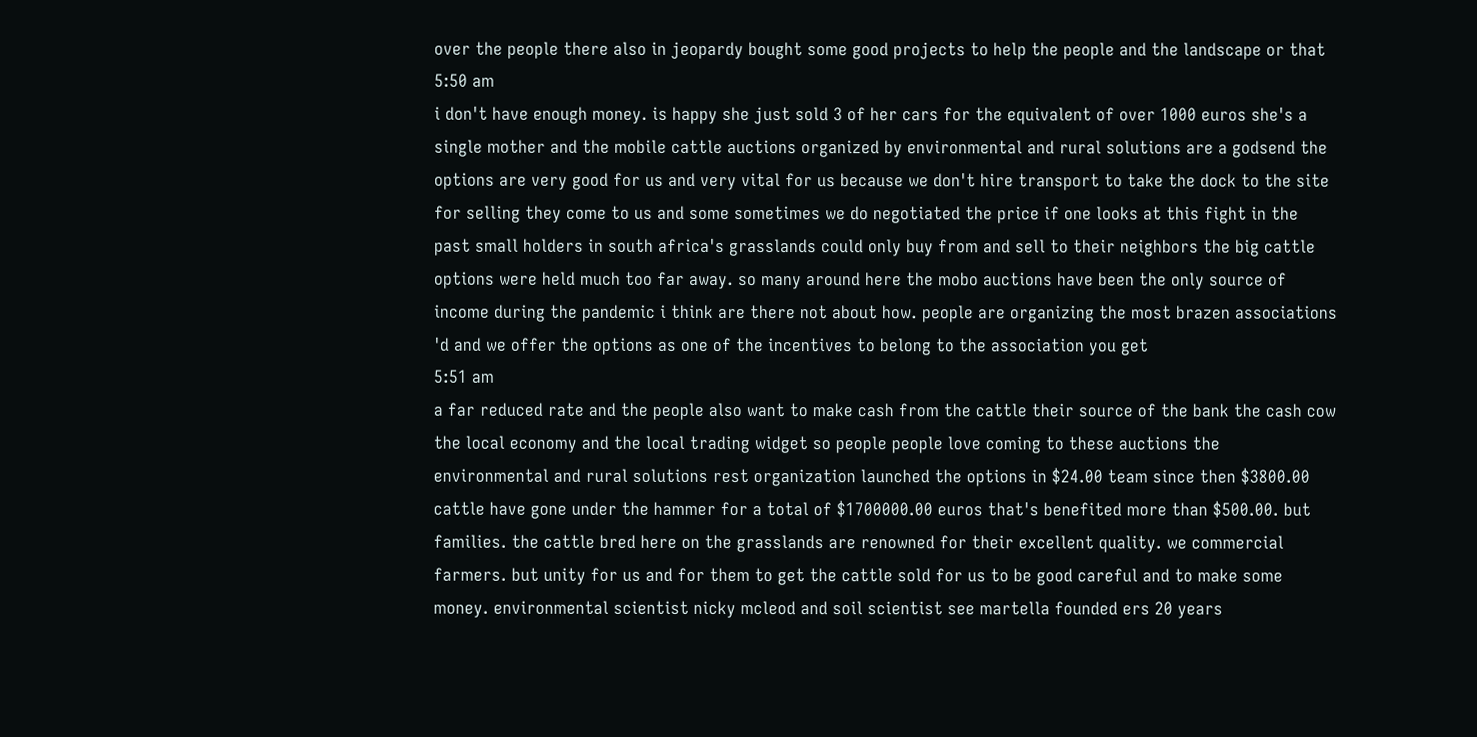over the people there also in jeopardy bought some good projects to help the people and the landscape or that
5:50 am
i don't have enough money. is happy she just sold 3 of her cars for the equivalent of over 1000 euros she's a single mother and the mobile cattle auctions organized by environmental and rural solutions are a godsend the options are very good for us and very vital for us because we don't hire transport to take the dock to the site for selling they come to us and some sometimes we do negotiated the price if one looks at this fight in the past small holders in south africa's grasslands could only buy from and sell to their neighbors the big cattle options were held much too far away. so many around here the mobo auctions have been the only source of income during the pandemic i think are there not about how. people are organizing the most brazen associations 'd and we offer the options as one of the incentives to belong to the association you get
5:51 am
a far reduced rate and the people also want to make cash from the cattle their source of the bank the cash cow the local economy and the local trading widget so people people love coming to these auctions the environmental and rural solutions rest organization launched the options in $24.00 team since then $3800.00 cattle have gone under the hammer for a total of $1700000.00 euros that's benefited more than $500.00. but families. the cattle bred here on the grasslands are renowned for their excellent quality. we commercial farmers. but unity for us and for them to get the cattle sold for us to be good careful and to make some money. environmental scientist nicky mcleod and soil scientist see martella founded ers 20 years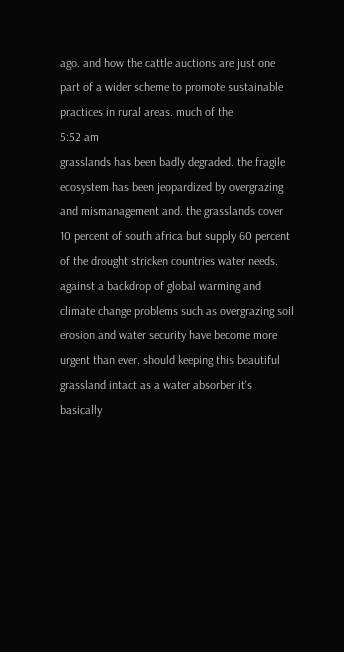ago. and how the cattle auctions are just one part of a wider scheme to promote sustainable practices in rural areas. much of the
5:52 am
grasslands has been badly degraded. the fragile ecosystem has been jeopardized by overgrazing and mismanagement and. the grasslands cover 10 percent of south africa but supply 60 percent of the drought stricken countries water needs. against a backdrop of global warming and climate change problems such as overgrazing soil erosion and water security have become more urgent than ever. should keeping this beautiful grassland intact as a water absorber it's basically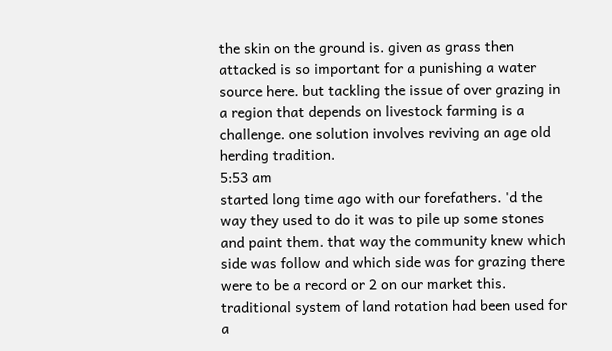the skin on the ground is. given as grass then attacked is so important for a punishing a water source here. but tackling the issue of over grazing in a region that depends on livestock farming is a challenge. one solution involves reviving an age old herding tradition.
5:53 am
started long time ago with our forefathers. 'd the way they used to do it was to pile up some stones and paint them. that way the community knew which side was follow and which side was for grazing there were to be a record or 2 on our market this. traditional system of land rotation had been used for a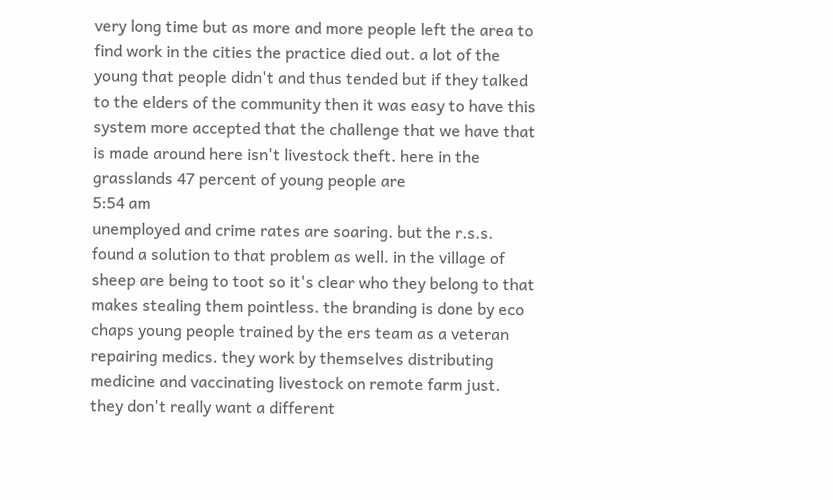very long time but as more and more people left the area to find work in the cities the practice died out. a lot of the young that people didn't and thus tended but if they talked to the elders of the community then it was easy to have this system more accepted that the challenge that we have that is made around here isn't livestock theft. here in the grasslands 47 percent of young people are
5:54 am
unemployed and crime rates are soaring. but the r.s.s. found a solution to that problem as well. in the village of sheep are being to toot so it's clear who they belong to that makes stealing them pointless. the branding is done by eco chaps young people trained by the ers team as a veteran repairing medics. they work by themselves distributing medicine and vaccinating livestock on remote farm just. they don't really want a different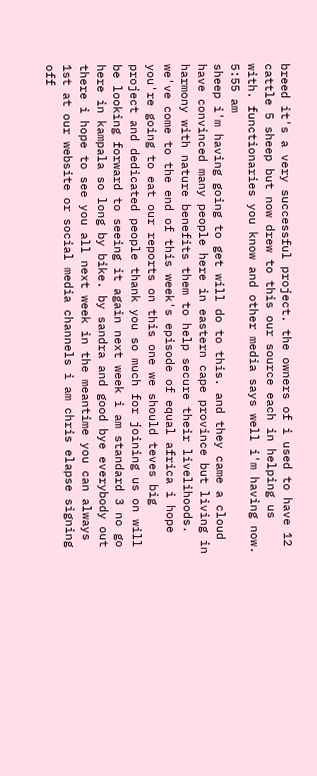breed it's a very successful project. the owners of i used to have 12 cattle 5 sheep but now drew to this our source each in helping us with. functionaries you know and other media says well i'm having now.
5:55 am
sheep i'm having going to get will do to this. and they came a cloud have convinced many people here in eastern cape province but living in harmony with nature benefits them to help secure their livelihoods. we've come to the end of this week's episode of equal africa i hope you're going to eat our reports on this one we should teves big project and dedicated people thank you so much for joining us on will be looking forward to seeing it again next week i am standard 3 no go here in kampala so long by bike. by sandra and good bye everybody out there i hope to see you all next week in the meantime you can always 1st at our website or social media channels i am chris elapse signing off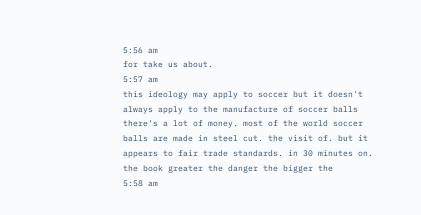5:56 am
for take us about.
5:57 am
this ideology may apply to soccer but it doesn't always apply to the manufacture of soccer balls there's a lot of money. most of the world soccer balls are made in steel cut. the visit of. but it appears to fair trade standards. in 30 minutes on. the book greater the danger the bigger the
5:58 am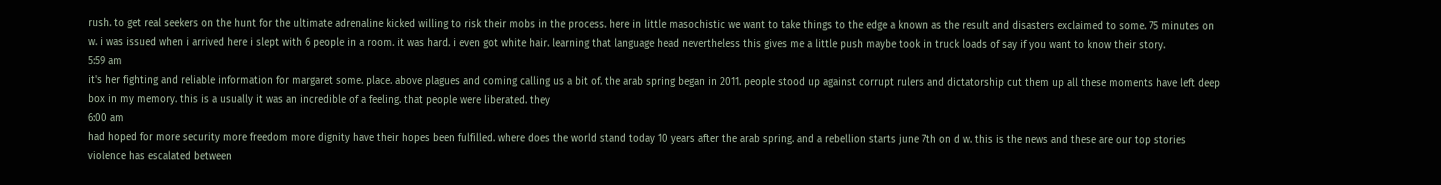rush. to get real seekers on the hunt for the ultimate adrenaline kicked willing to risk their mobs in the process. here in little masochistic we want to take things to the edge a known as the result and disasters exclaimed to some. 75 minutes on w. i was issued when i arrived here i slept with 6 people in a room. it was hard. i even got white hair. learning that language head nevertheless this gives me a little push maybe took in truck loads of say if you want to know their story.
5:59 am
it's her fighting and reliable information for margaret some. place. above plagues and coming calling us a bit of. the arab spring began in 2011. people stood up against corrupt rulers and dictatorship cut them up all these moments have left deep box in my memory. this is a usually it was an incredible of a feeling. that people were liberated. they
6:00 am
had hoped for more security more freedom more dignity have their hopes been fulfilled. where does the world stand today 10 years after the arab spring. and a rebellion starts june 7th on d w. this is the news and these are our top stories violence has escalated between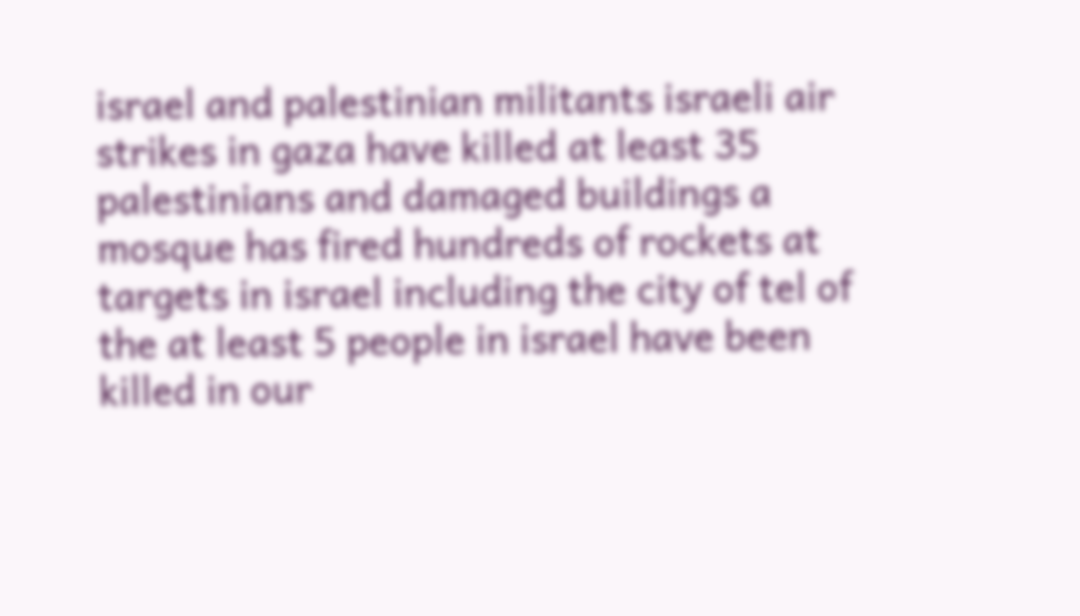israel and palestinian militants israeli air strikes in gaza have killed at least 35 palestinians and damaged buildings a mosque has fired hundreds of rockets at targets in israel including the city of tel of the at least 5 people in israel have been killed in our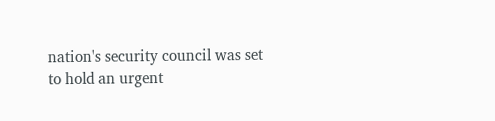nation's security council was set to hold an urgent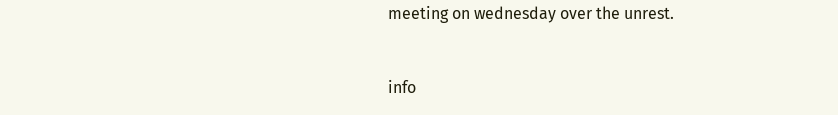meeting on wednesday over the unrest.


info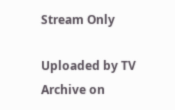Stream Only

Uploaded by TV Archive on